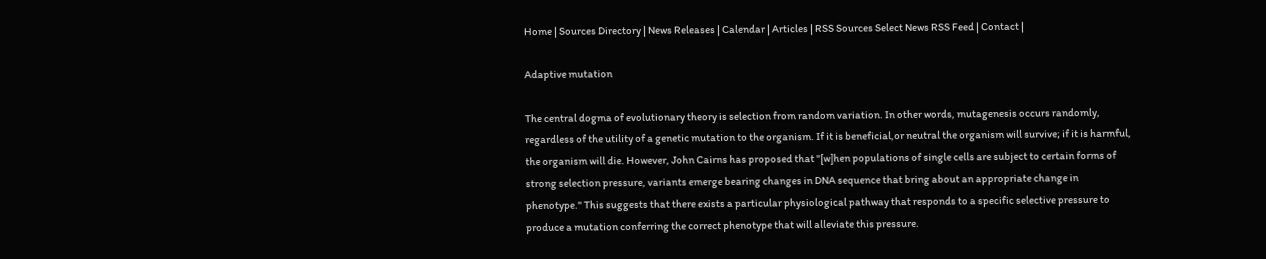Home | Sources Directory | News Releases | Calendar | Articles | RSS Sources Select News RSS Feed | Contact |

Adaptive mutation

The central dogma of evolutionary theory is selection from random variation. In other words, mutagenesis occurs randomly, regardless of the utility of a genetic mutation to the organism. If it is beneficial,or neutral the organism will survive; if it is harmful, the organism will die. However, John Cairns has proposed that "[w]hen populations of single cells are subject to certain forms of strong selection pressure, variants emerge bearing changes in DNA sequence that bring about an appropriate change in phenotype." This suggests that there exists a particular physiological pathway that responds to a specific selective pressure to produce a mutation conferring the correct phenotype that will alleviate this pressure.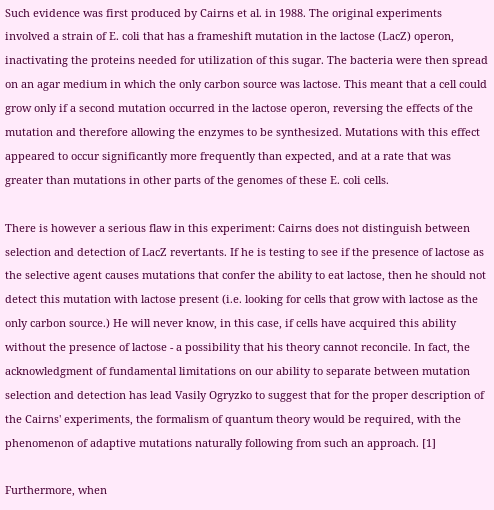Such evidence was first produced by Cairns et al. in 1988. The original experiments involved a strain of E. coli that has a frameshift mutation in the lactose (LacZ) operon, inactivating the proteins needed for utilization of this sugar. The bacteria were then spread on an agar medium in which the only carbon source was lactose. This meant that a cell could grow only if a second mutation occurred in the lactose operon, reversing the effects of the mutation and therefore allowing the enzymes to be synthesized. Mutations with this effect appeared to occur significantly more frequently than expected, and at a rate that was greater than mutations in other parts of the genomes of these E. coli cells.

There is however a serious flaw in this experiment: Cairns does not distinguish between selection and detection of LacZ revertants. If he is testing to see if the presence of lactose as the selective agent causes mutations that confer the ability to eat lactose, then he should not detect this mutation with lactose present (i.e. looking for cells that grow with lactose as the only carbon source.) He will never know, in this case, if cells have acquired this ability without the presence of lactose - a possibility that his theory cannot reconcile. In fact, the acknowledgment of fundamental limitations on our ability to separate between mutation selection and detection has lead Vasily Ogryzko to suggest that for the proper description of the Cairns' experiments, the formalism of quantum theory would be required, with the phenomenon of adaptive mutations naturally following from such an approach. [1]

Furthermore, when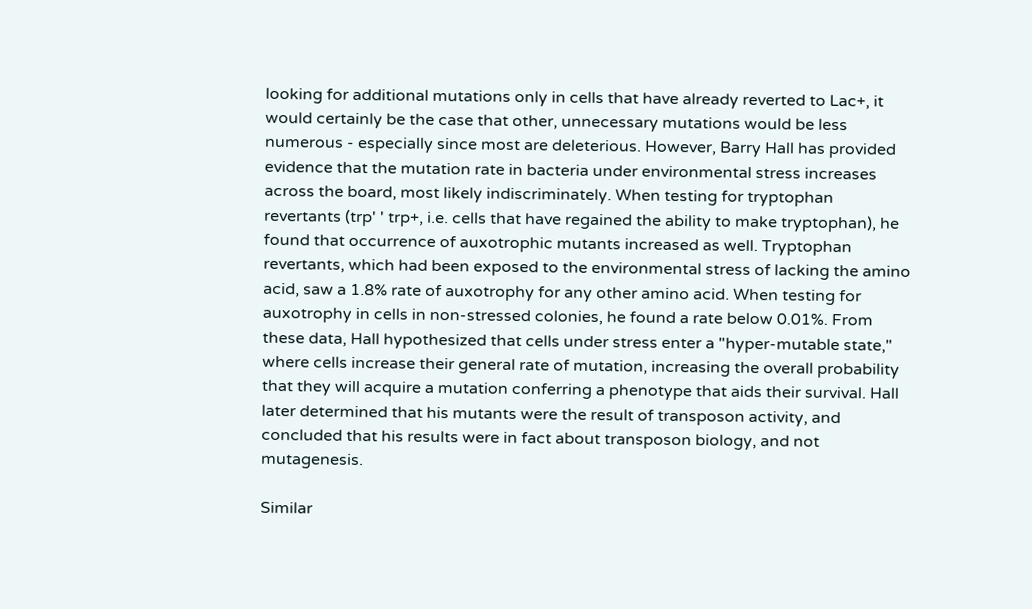looking for additional mutations only in cells that have already reverted to Lac+, it would certainly be the case that other, unnecessary mutations would be less numerous - especially since most are deleterious. However, Barry Hall has provided evidence that the mutation rate in bacteria under environmental stress increases across the board, most likely indiscriminately. When testing for tryptophan revertants (trp' ' trp+, i.e. cells that have regained the ability to make tryptophan), he found that occurrence of auxotrophic mutants increased as well. Tryptophan revertants, which had been exposed to the environmental stress of lacking the amino acid, saw a 1.8% rate of auxotrophy for any other amino acid. When testing for auxotrophy in cells in non-stressed colonies, he found a rate below 0.01%. From these data, Hall hypothesized that cells under stress enter a "hyper-mutable state," where cells increase their general rate of mutation, increasing the overall probability that they will acquire a mutation conferring a phenotype that aids their survival. Hall later determined that his mutants were the result of transposon activity, and concluded that his results were in fact about transposon biology, and not mutagenesis.

Similar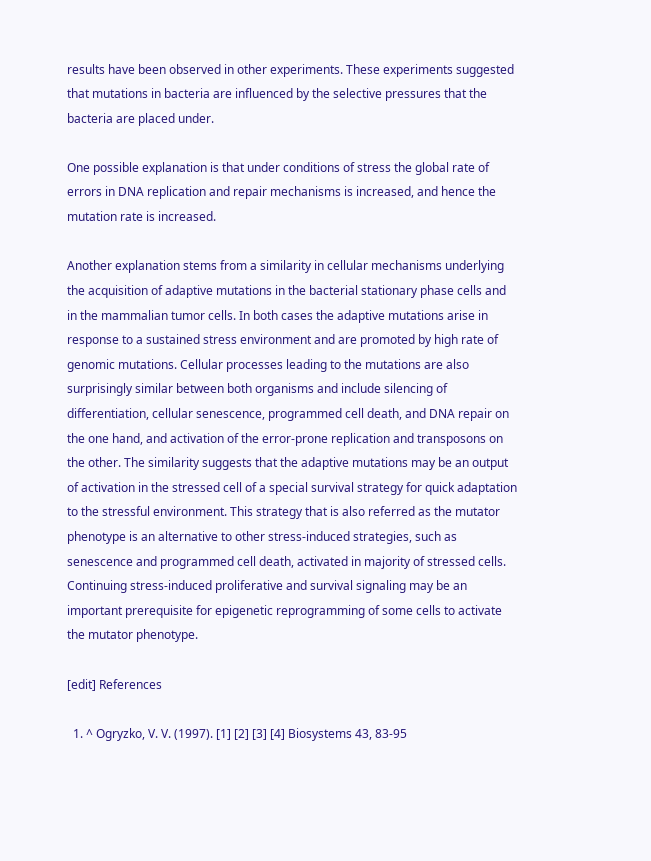results have been observed in other experiments. These experiments suggested that mutations in bacteria are influenced by the selective pressures that the bacteria are placed under.

One possible explanation is that under conditions of stress the global rate of errors in DNA replication and repair mechanisms is increased, and hence the mutation rate is increased.

Another explanation stems from a similarity in cellular mechanisms underlying the acquisition of adaptive mutations in the bacterial stationary phase cells and in the mammalian tumor cells. In both cases the adaptive mutations arise in response to a sustained stress environment and are promoted by high rate of genomic mutations. Cellular processes leading to the mutations are also surprisingly similar between both organisms and include silencing of differentiation, cellular senescence, programmed cell death, and DNA repair on the one hand, and activation of the error-prone replication and transposons on the other. The similarity suggests that the adaptive mutations may be an output of activation in the stressed cell of a special survival strategy for quick adaptation to the stressful environment. This strategy that is also referred as the mutator phenotype is an alternative to other stress-induced strategies, such as senescence and programmed cell death, activated in majority of stressed cells. Continuing stress-induced proliferative and survival signaling may be an important prerequisite for epigenetic reprogramming of some cells to activate the mutator phenotype.

[edit] References

  1. ^ Ogryzko, V. V. (1997). [1] [2] [3] [4] Biosystems 43, 83-95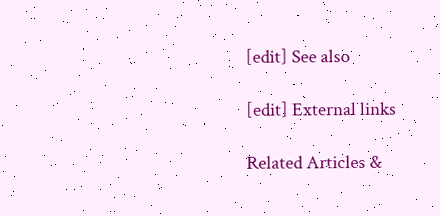[edit] See also

[edit] External links

Related Articles &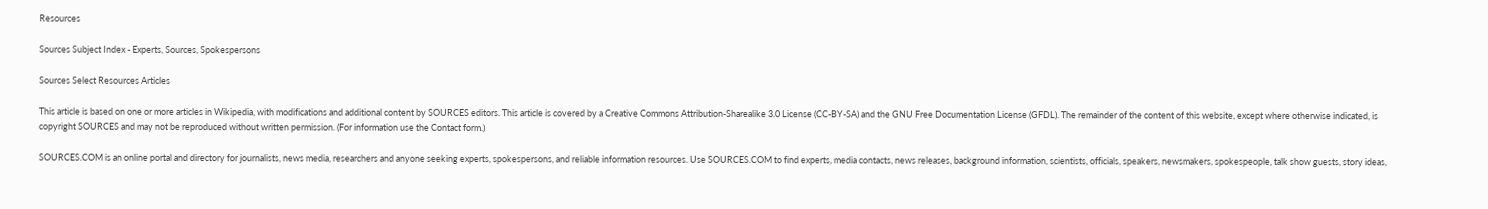Resources

Sources Subject Index - Experts, Sources, Spokespersons

Sources Select Resources Articles

This article is based on one or more articles in Wikipedia, with modifications and additional content by SOURCES editors. This article is covered by a Creative Commons Attribution-Sharealike 3.0 License (CC-BY-SA) and the GNU Free Documentation License (GFDL). The remainder of the content of this website, except where otherwise indicated, is copyright SOURCES and may not be reproduced without written permission. (For information use the Contact form.)

SOURCES.COM is an online portal and directory for journalists, news media, researchers and anyone seeking experts, spokespersons, and reliable information resources. Use SOURCES.COM to find experts, media contacts, news releases, background information, scientists, officials, speakers, newsmakers, spokespeople, talk show guests, story ideas,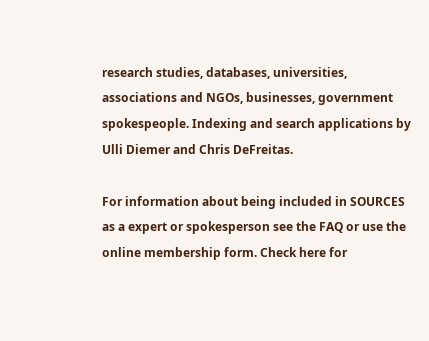research studies, databases, universities, associations and NGOs, businesses, government spokespeople. Indexing and search applications by Ulli Diemer and Chris DeFreitas.

For information about being included in SOURCES as a expert or spokesperson see the FAQ or use the online membership form. Check here for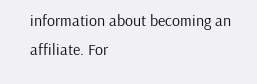information about becoming an affiliate. For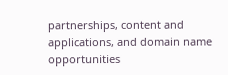partnerships, content and applications, and domain name opportunities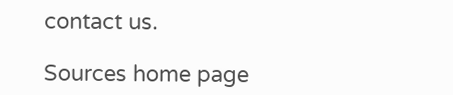contact us.

Sources home page